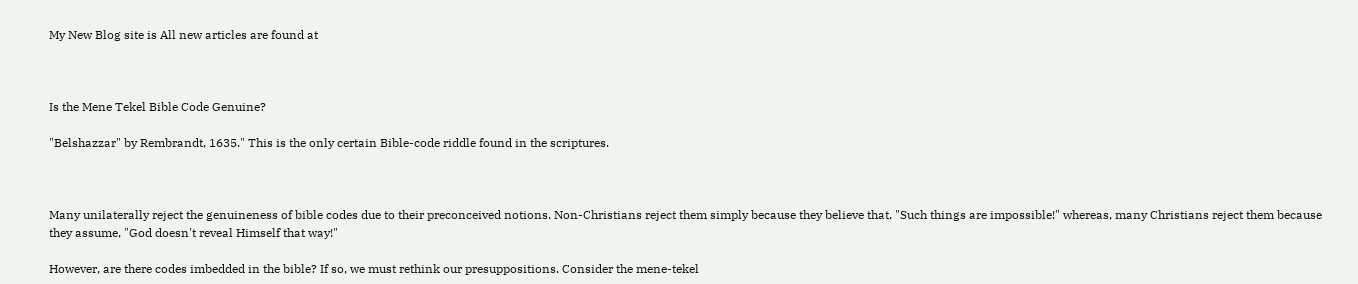My New Blog site is All new articles are found at



Is the Mene Tekel Bible Code Genuine?

"Belshazzar" by Rembrandt, 1635." This is the only certain Bible-code riddle found in the scriptures.



Many unilaterally reject the genuineness of bible codes due to their preconceived notions. Non-Christians reject them simply because they believe that, "Such things are impossible!" whereas, many Christians reject them because they assume, "God doesn't reveal Himself that way!"

However, are there codes imbedded in the bible? If so, we must rethink our presuppositions. Consider the mene-tekel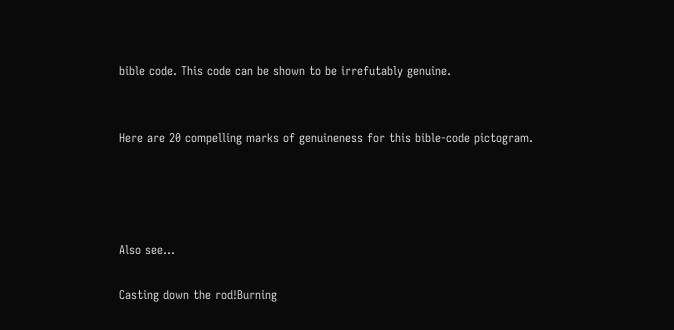bible code. This code can be shown to be irrefutably genuine.


Here are 20 compelling marks of genuineness for this bible-code pictogram.




Also see...

Casting down the rod!Burning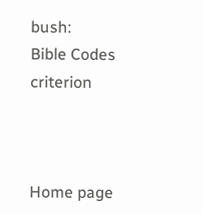bush:
Bible Codes criterion



Home page